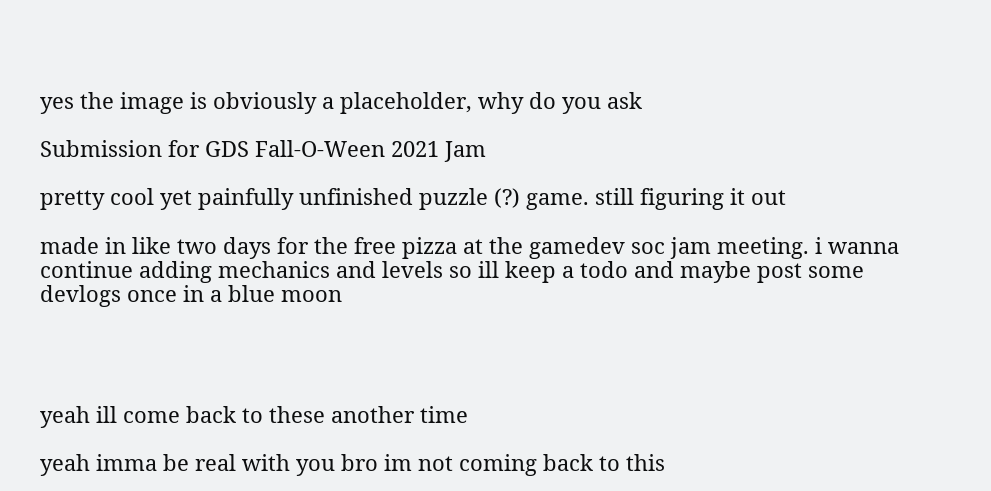yes the image is obviously a placeholder, why do you ask

Submission for GDS Fall-O-Ween 2021 Jam

pretty cool yet painfully unfinished puzzle (?) game. still figuring it out

made in like two days for the free pizza at the gamedev soc jam meeting. i wanna continue adding mechanics and levels so ill keep a todo and maybe post some devlogs once in a blue moon




yeah ill come back to these another time

yeah imma be real with you bro im not coming back to this